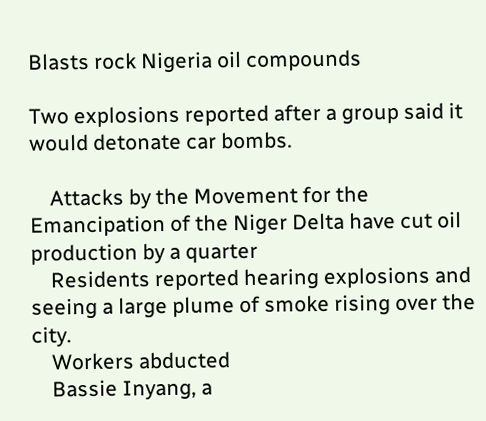Blasts rock Nigeria oil compounds

Two explosions reported after a group said it would detonate car bombs.

    Attacks by the Movement for the Emancipation of the Niger Delta have cut oil production by a quarter
    Residents reported hearing explosions and seeing a large plume of smoke rising over the city.
    Workers abducted
    Bassie Inyang, a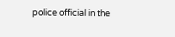police official in the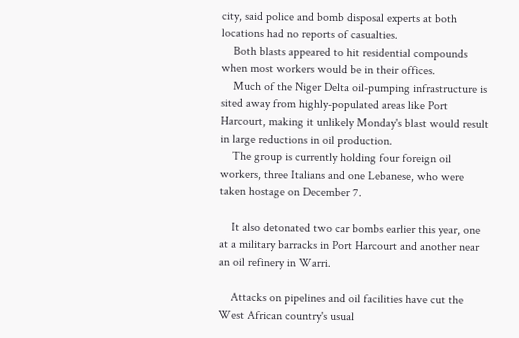city, said police and bomb disposal experts at both locations had no reports of casualties.
    Both blasts appeared to hit residential compounds when most workers would be in their offices.
    Much of the Niger Delta oil-pumping infrastructure is sited away from highly-populated areas like Port Harcourt, making it unlikely Monday's blast would result in large reductions in oil production.
    The group is currently holding four foreign oil workers, three Italians and one Lebanese, who were taken hostage on December 7.

    It also detonated two car bombs earlier this year, one at a military barracks in Port Harcourt and another near an oil refinery in Warri.

    Attacks on pipelines and oil facilities have cut the West African country's usual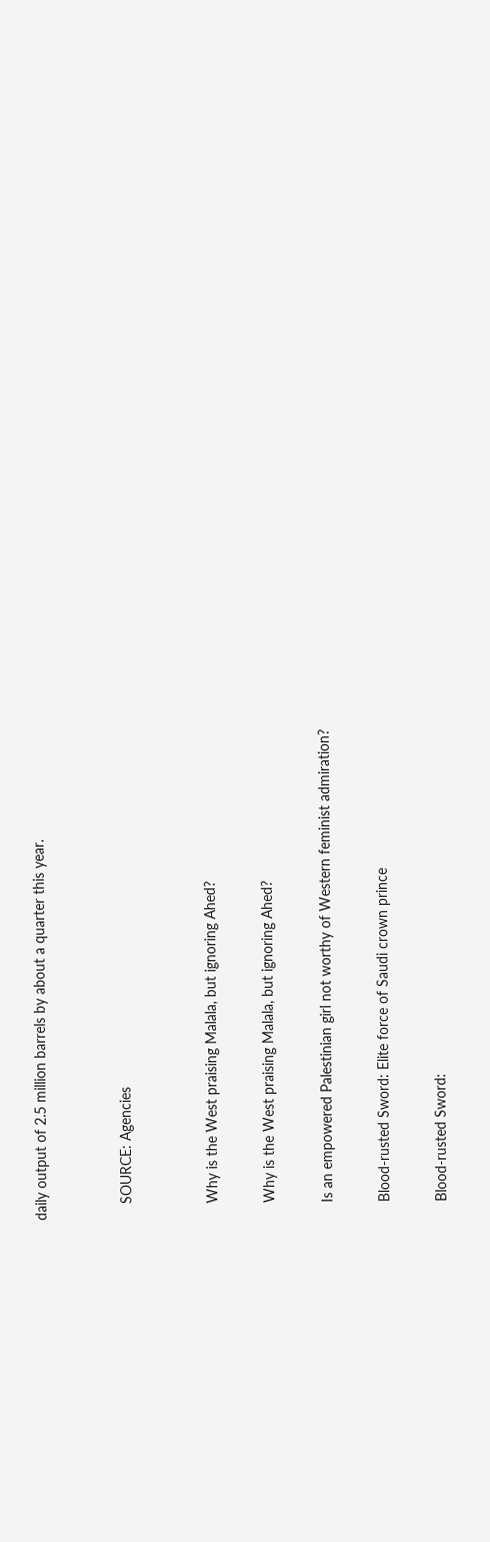daily output of 2.5 million barrels by about a quarter this year.


    SOURCE: Agencies


    Why is the West praising Malala, but ignoring Ahed?

    Why is the West praising Malala, but ignoring Ahed?

    Is an empowered Palestinian girl not worthy of Western feminist admiration?

    Blood-rusted Sword: Elite force of Saudi crown prince

    Blood-rusted Sword: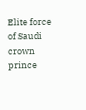Elite force of Saudi crown prince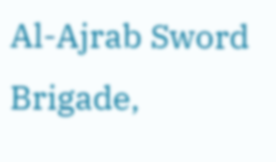Al-Ajrab Sword Brigade,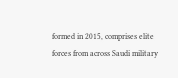formed in 2015, comprises elite forces from across Saudi military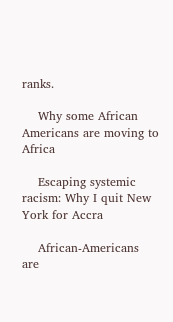ranks.

    Why some African Americans are moving to Africa

    Escaping systemic racism: Why I quit New York for Accra

    African-Americans are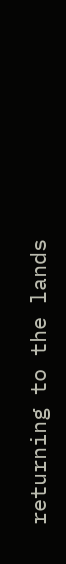returning to the lands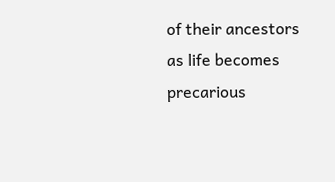of their ancestors as life becomes precarious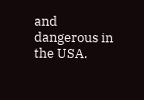and dangerous in the USA.